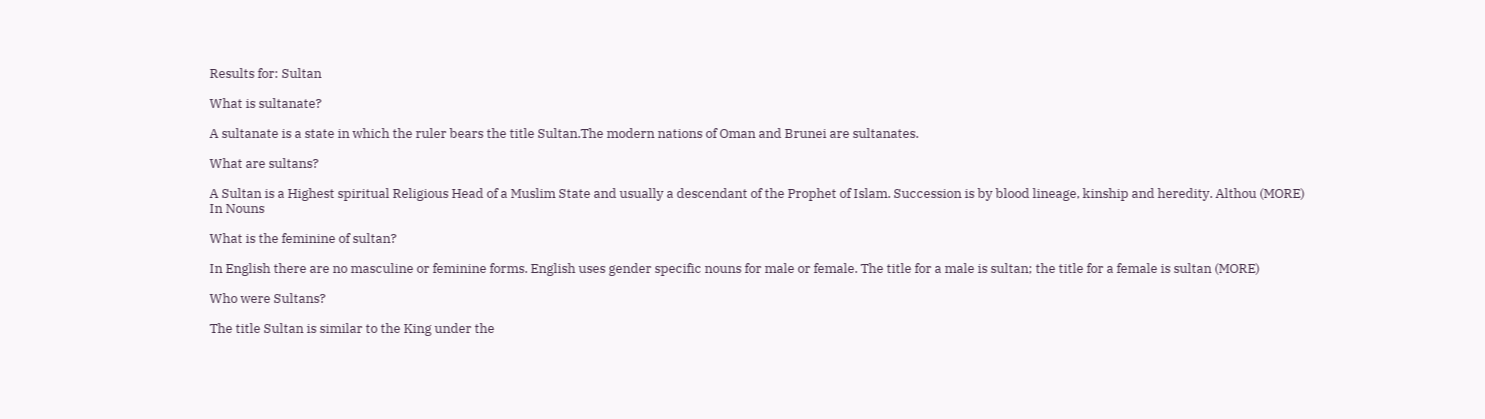Results for: Sultan

What is sultanate?

A sultanate is a state in which the ruler bears the title Sultan.The modern nations of Oman and Brunei are sultanates.

What are sultans?

A Sultan is a Highest spiritual Religious Head of a Muslim State and usually a descendant of the Prophet of Islam. Succession is by blood lineage, kinship and heredity. Althou (MORE)
In Nouns

What is the feminine of sultan?

In English there are no masculine or feminine forms. English uses gender specific nouns for male or female. The title for a male is sultan; the title for a female is sultan (MORE)

Who were Sultans?

The title Sultan is similar to the King under the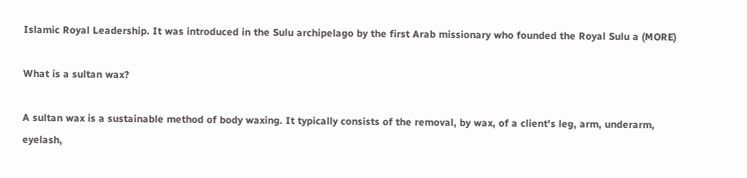Islamic Royal Leadership. It was introduced in the Sulu archipelago by the first Arab missionary who founded the Royal Sulu a (MORE)

What is a sultan wax?

A sultan wax is a sustainable method of body waxing. It typically consists of the removal, by wax, of a client's leg, arm, underarm, eyelash,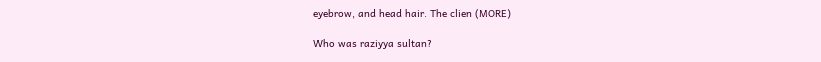eyebrow, and head hair. The clien (MORE)

Who was raziyya sultan?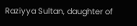Raziyya Sultan, daughter of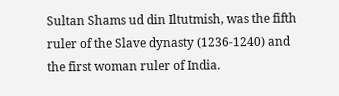Sultan Shams ud din Iltutmish, was the fifth ruler of the Slave dynasty (1236-1240) and the first woman ruler of India.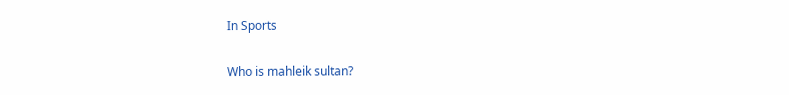In Sports

Who is mahleik sultan?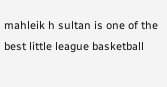mahleik h sultan is one of the best little league basketball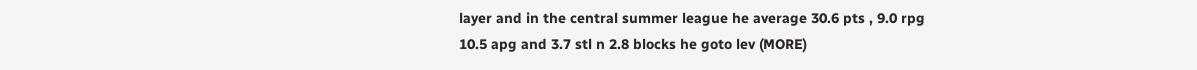layer and in the central summer league he average 30.6 pts , 9.0 rpg 10.5 apg and 3.7 stl n 2.8 blocks he goto lev (MORE)